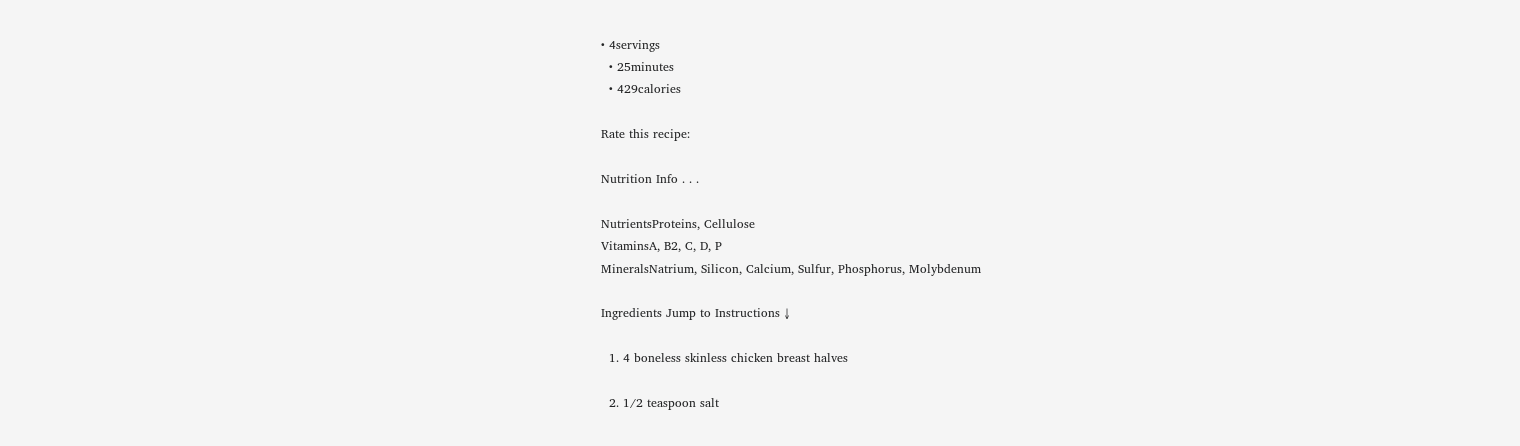• 4servings
  • 25minutes
  • 429calories

Rate this recipe:

Nutrition Info . . .

NutrientsProteins, Cellulose
VitaminsA, B2, C, D, P
MineralsNatrium, Silicon, Calcium, Sulfur, Phosphorus, Molybdenum

Ingredients Jump to Instructions ↓

  1. 4 boneless skinless chicken breast halves

  2. 1/2 teaspoon salt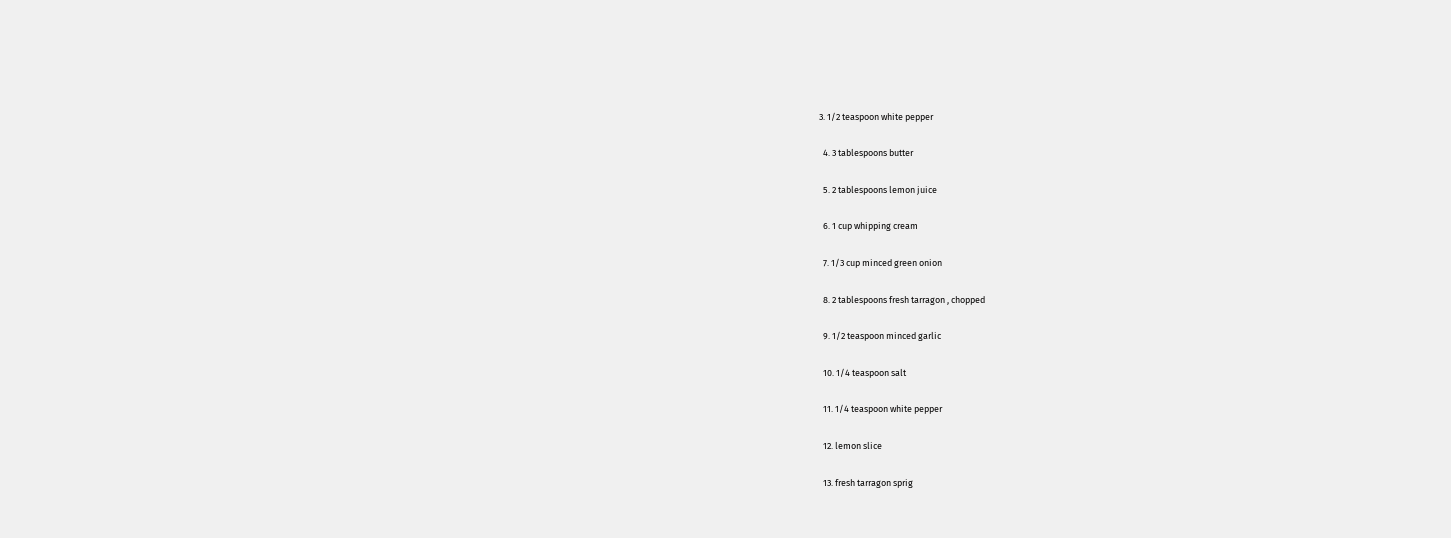3. 1/2 teaspoon white pepper

  4. 3 tablespoons butter

  5. 2 tablespoons lemon juice

  6. 1 cup whipping cream

  7. 1/3 cup minced green onion

  8. 2 tablespoons fresh tarragon , chopped

  9. 1/2 teaspoon minced garlic

  10. 1/4 teaspoon salt

  11. 1/4 teaspoon white pepper

  12. lemon slice

  13. fresh tarragon sprig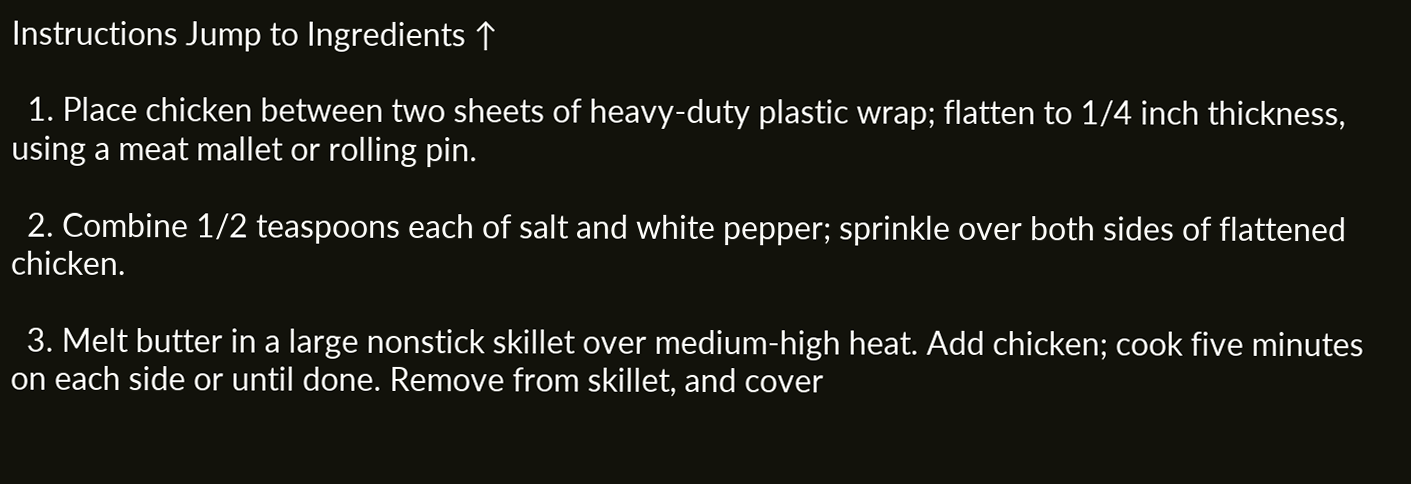Instructions Jump to Ingredients ↑

  1. Place chicken between two sheets of heavy-duty plastic wrap; flatten to 1/4 inch thickness, using a meat mallet or rolling pin.

  2. Combine 1/2 teaspoons each of salt and white pepper; sprinkle over both sides of flattened chicken.

  3. Melt butter in a large nonstick skillet over medium-high heat. Add chicken; cook five minutes on each side or until done. Remove from skillet, and cover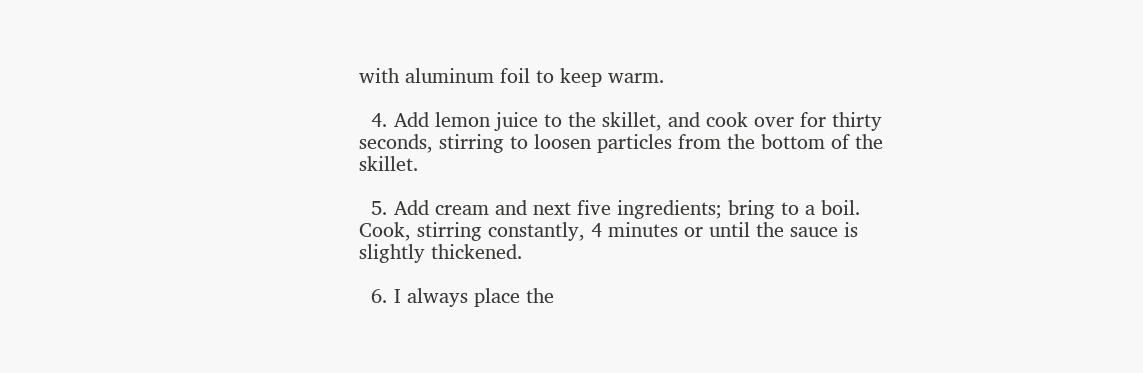with aluminum foil to keep warm.

  4. Add lemon juice to the skillet, and cook over for thirty seconds, stirring to loosen particles from the bottom of the skillet.

  5. Add cream and next five ingredients; bring to a boil. Cook, stirring constantly, 4 minutes or until the sauce is slightly thickened.

  6. I always place the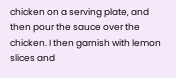chicken on a serving plate, and then pour the sauce over the chicken. I then garnish with lemon slices and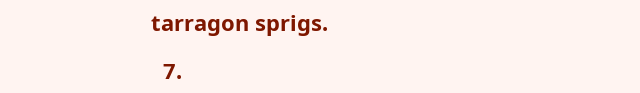tarragon sprigs.

  7.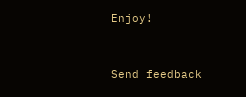Enjoy!


Send feedback